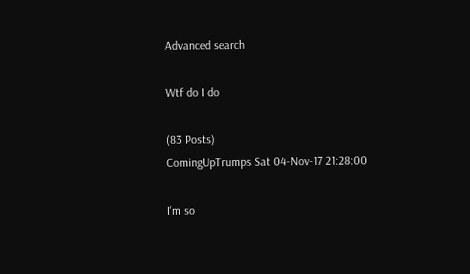Advanced search

Wtf do I do

(83 Posts)
ComingUpTrumps Sat 04-Nov-17 21:28:00

I'm so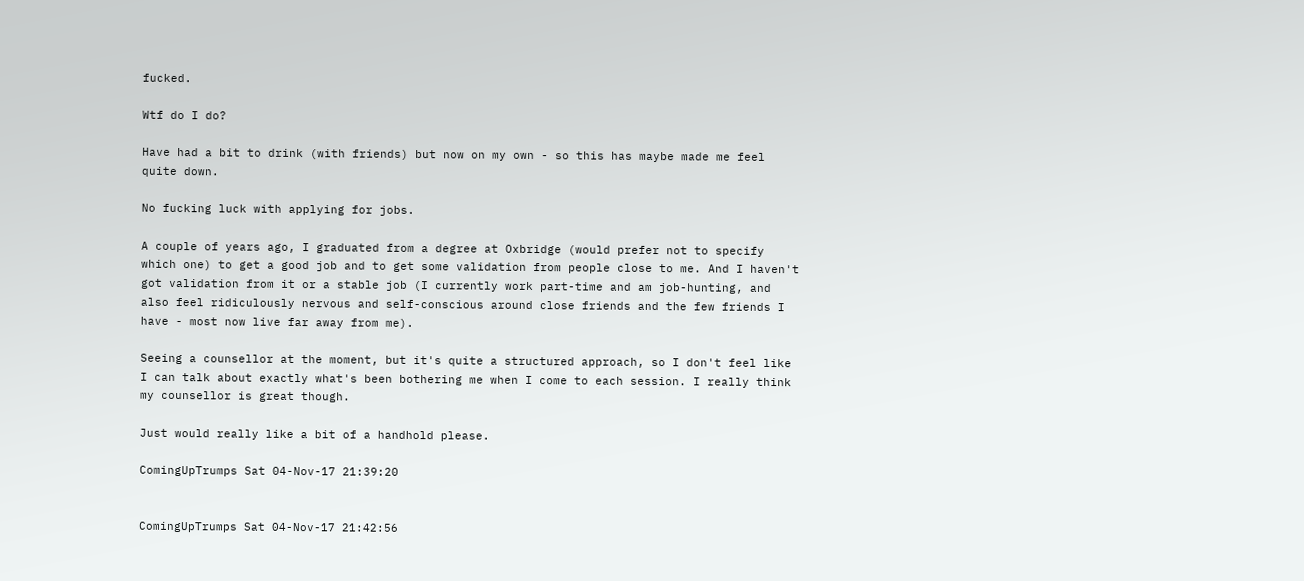fucked.

Wtf do I do?

Have had a bit to drink (with friends) but now on my own - so this has maybe made me feel quite down.

No fucking luck with applying for jobs.

A couple of years ago, I graduated from a degree at Oxbridge (would prefer not to specify which one) to get a good job and to get some validation from people close to me. And I haven't got validation from it or a stable job (I currently work part-time and am job-hunting, and also feel ridiculously nervous and self-conscious around close friends and the few friends I have - most now live far away from me).

Seeing a counsellor at the moment, but it's quite a structured approach, so I don't feel like I can talk about exactly what's been bothering me when I come to each session. I really think my counsellor is great though.

Just would really like a bit of a handhold please.

ComingUpTrumps Sat 04-Nov-17 21:39:20


ComingUpTrumps Sat 04-Nov-17 21:42:56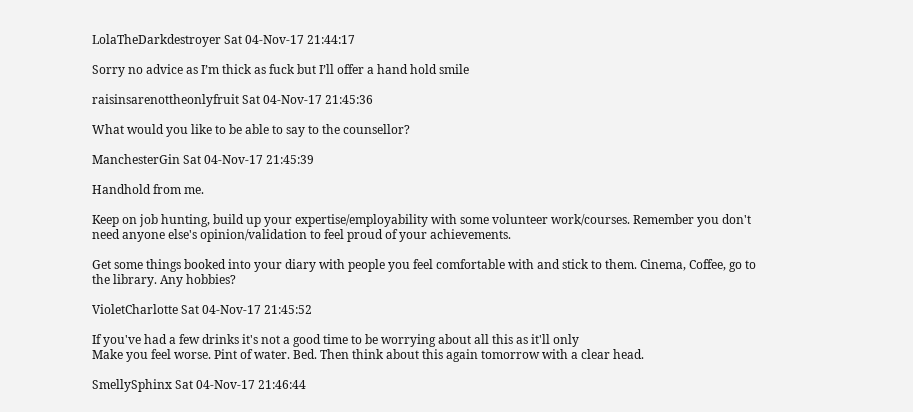LolaTheDarkdestroyer Sat 04-Nov-17 21:44:17

Sorry no advice as I’m thick as fuck but I’ll offer a hand hold smile

raisinsarenottheonlyfruit Sat 04-Nov-17 21:45:36

What would you like to be able to say to the counsellor?

ManchesterGin Sat 04-Nov-17 21:45:39

Handhold from me.

Keep on job hunting, build up your expertise/employability with some volunteer work/courses. Remember you don't need anyone else's opinion/validation to feel proud of your achievements.

Get some things booked into your diary with people you feel comfortable with and stick to them. Cinema, Coffee, go to the library. Any hobbies?

VioletCharlotte Sat 04-Nov-17 21:45:52

If you've had a few drinks it's not a good time to be worrying about all this as it'll only
Make you feel worse. Pint of water. Bed. Then think about this again tomorrow with a clear head.

SmellySphinx Sat 04-Nov-17 21:46:44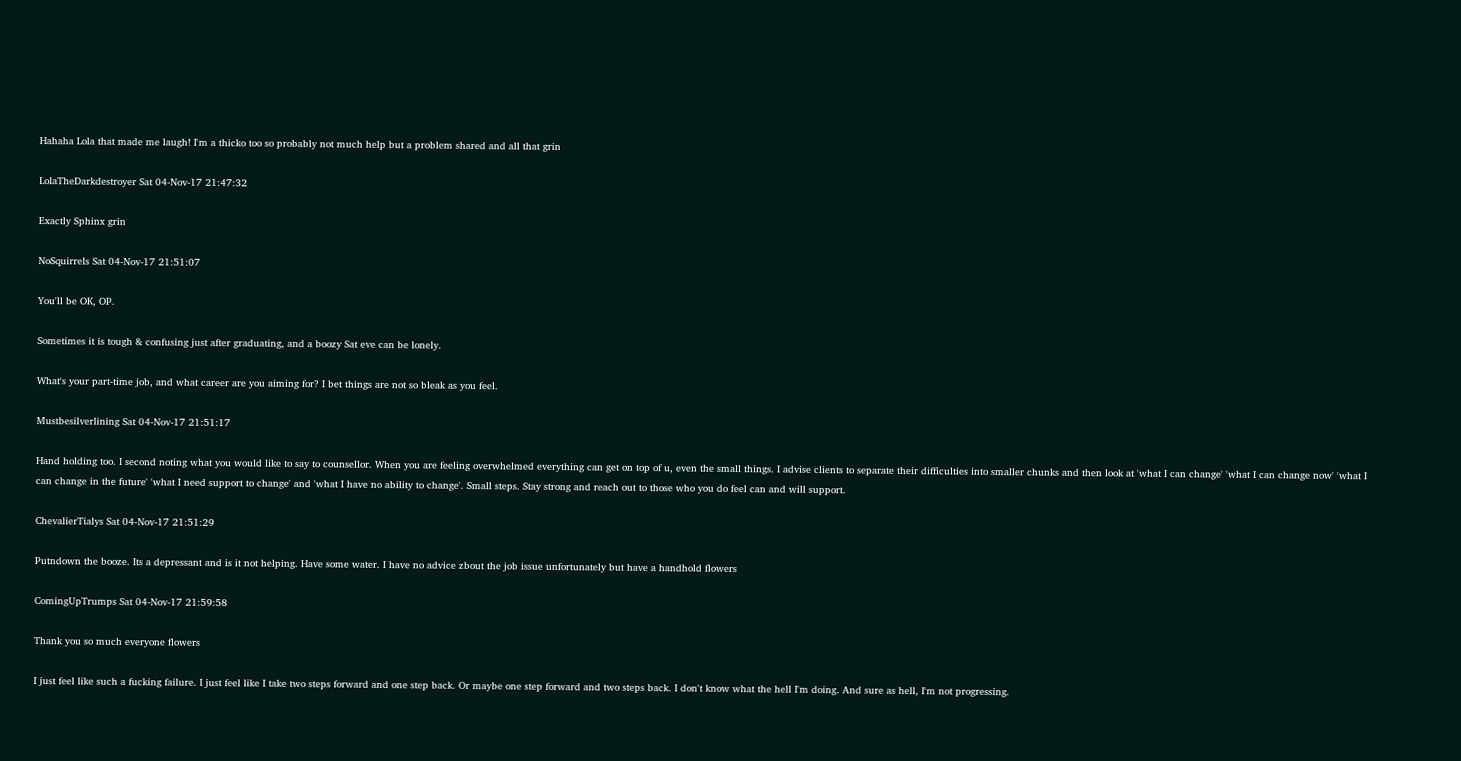Hahaha Lola that made me laugh! I'm a thicko too so probably not much help but a problem shared and all that grin

LolaTheDarkdestroyer Sat 04-Nov-17 21:47:32

Exactly Sphinx grin

NoSquirrels Sat 04-Nov-17 21:51:07

You'll be OK, OP.

Sometimes it is tough & confusing just after graduating, and a boozy Sat eve can be lonely.

What's your part-time job, and what career are you aiming for? I bet things are not so bleak as you feel.

Mustbesilverlining Sat 04-Nov-17 21:51:17

Hand holding too. I second noting what you would like to say to counsellor. When you are feeling overwhelmed everything can get on top of u, even the small things. I advise clients to separate their difficulties into smaller chunks and then look at 'what I can change' 'what I can change now' 'what I can change in the future' 'what I need support to change' and 'what I have no ability to change'. Small steps. Stay strong and reach out to those who you do feel can and will support.

ChevalierTialys Sat 04-Nov-17 21:51:29

Putndown the booze. Its a depressant and is it not helping. Have some water. I have no advice zbout the job issue unfortunately but have a handhold flowers

ComingUpTrumps Sat 04-Nov-17 21:59:58

Thank you so much everyone flowers

I just feel like such a fucking failure. I just feel like I take two steps forward and one step back. Or maybe one step forward and two steps back. I don't know what the hell I'm doing. And sure as hell, I'm not progressing.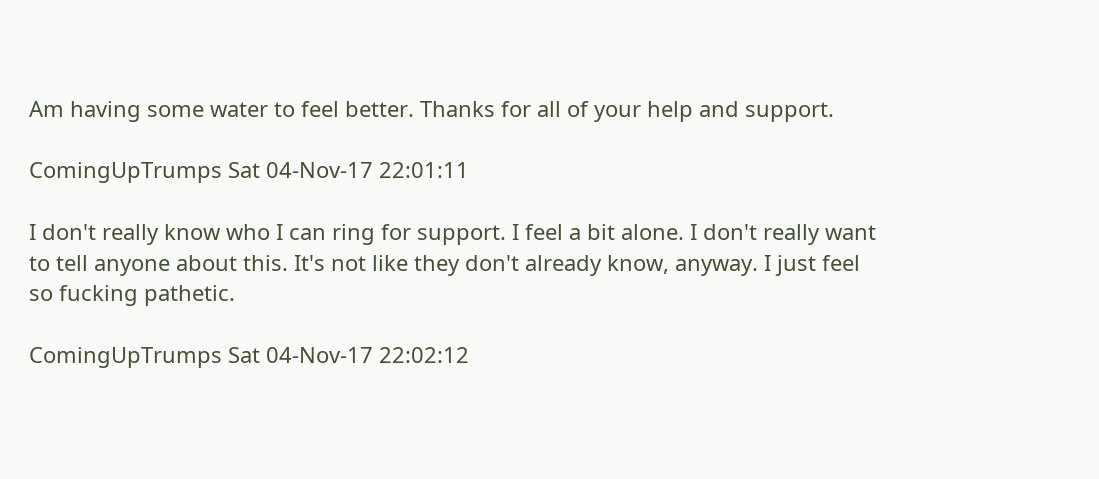Am having some water to feel better. Thanks for all of your help and support.

ComingUpTrumps Sat 04-Nov-17 22:01:11

I don't really know who I can ring for support. I feel a bit alone. I don't really want to tell anyone about this. It's not like they don't already know, anyway. I just feel so fucking pathetic.

ComingUpTrumps Sat 04-Nov-17 22:02:12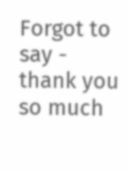Forgot to say - thank you so much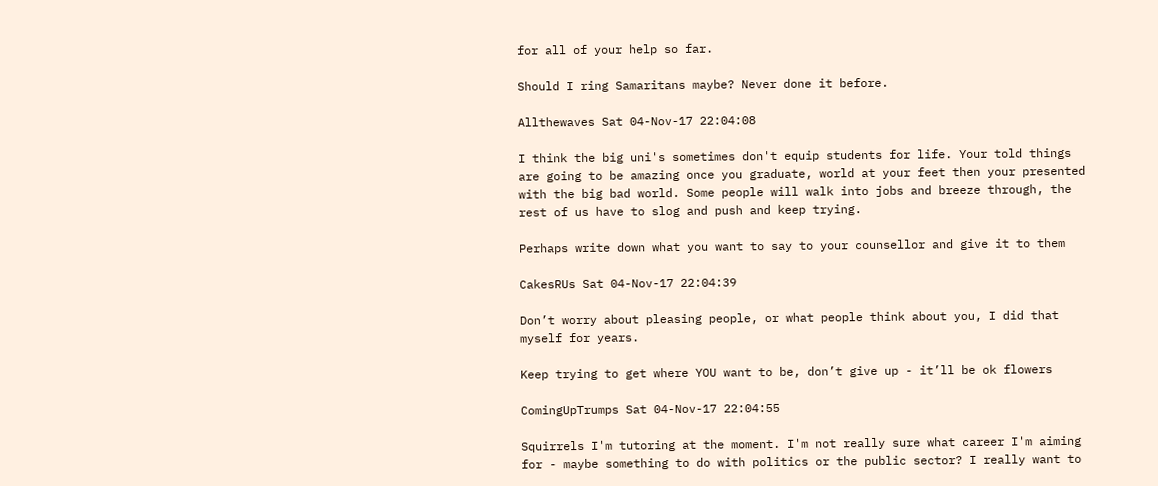for all of your help so far.

Should I ring Samaritans maybe? Never done it before.

Allthewaves Sat 04-Nov-17 22:04:08

I think the big uni's sometimes don't equip students for life. Your told things are going to be amazing once you graduate, world at your feet then your presented with the big bad world. Some people will walk into jobs and breeze through, the rest of us have to slog and push and keep trying.

Perhaps write down what you want to say to your counsellor and give it to them

CakesRUs Sat 04-Nov-17 22:04:39

Don’t worry about pleasing people, or what people think about you, I did that myself for years.

Keep trying to get where YOU want to be, don’t give up - it’ll be ok flowers

ComingUpTrumps Sat 04-Nov-17 22:04:55

Squirrels I'm tutoring at the moment. I'm not really sure what career I'm aiming for - maybe something to do with politics or the public sector? I really want to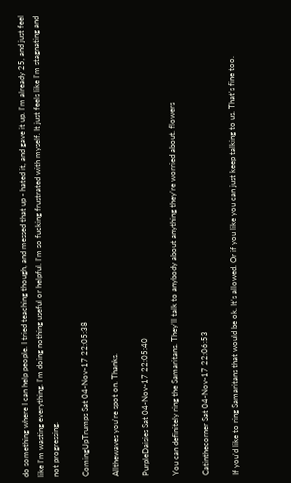do something where I can help people. I tried teaching though, and messed that up - hated it, and gave it up. I'm already 25, and just feel like I'm wasting everything. I'm doing nothing useful or helpful. I'm so fucking frustrated with myself. It just feels like I'm stagnating and not progressing.

ComingUpTrumps Sat 04-Nov-17 22:05:38

Allthewaves you're spot on. Thanks.

PurpleDaisies Sat 04-Nov-17 22:05:40

You can definitely ring the Samaritans. They’ll talk to anybody about anything they’re worried about. flowers

Catinthecorner Sat 04-Nov-17 22:06:53

If you’d like to ring Samaritans that would be ok. It’s allowed. Or if you like you can just keep talking to us. That’s fine too.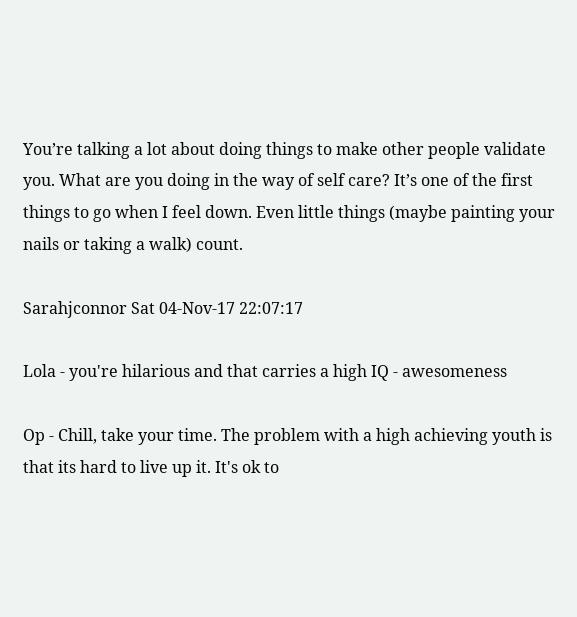You’re talking a lot about doing things to make other people validate you. What are you doing in the way of self care? It’s one of the first things to go when I feel down. Even little things (maybe painting your nails or taking a walk) count.

Sarahjconnor Sat 04-Nov-17 22:07:17

Lola - you're hilarious and that carries a high IQ - awesomeness

Op - Chill, take your time. The problem with a high achieving youth is that its hard to live up it. It's ok to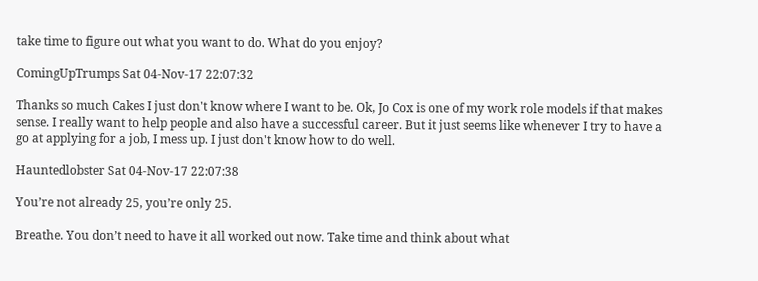take time to figure out what you want to do. What do you enjoy?

ComingUpTrumps Sat 04-Nov-17 22:07:32

Thanks so much Cakes I just don't know where I want to be. Ok, Jo Cox is one of my work role models if that makes sense. I really want to help people and also have a successful career. But it just seems like whenever I try to have a go at applying for a job, I mess up. I just don't know how to do well.

Hauntedlobster Sat 04-Nov-17 22:07:38

You’re not already 25, you’re only 25.

Breathe. You don’t need to have it all worked out now. Take time and think about what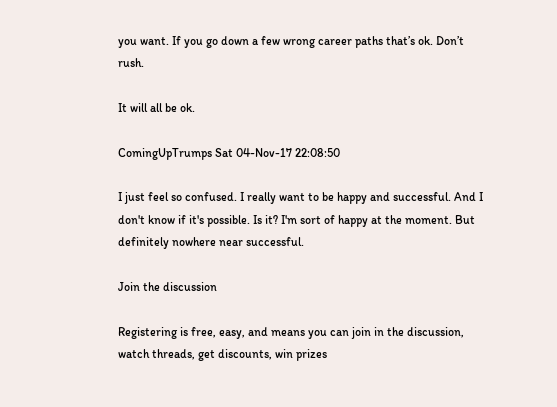you want. If you go down a few wrong career paths that’s ok. Don’t rush.

It will all be ok.

ComingUpTrumps Sat 04-Nov-17 22:08:50

I just feel so confused. I really want to be happy and successful. And I don't know if it's possible. Is it? I'm sort of happy at the moment. But definitely nowhere near successful.

Join the discussion

Registering is free, easy, and means you can join in the discussion, watch threads, get discounts, win prizes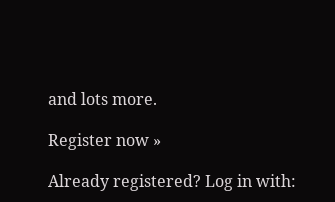and lots more.

Register now »

Already registered? Log in with: